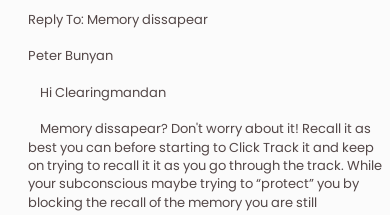Reply To: Memory dissapear

Peter Bunyan

    Hi Clearingmandan

    Memory dissapear? Don't worry about it! Recall it as best you can before starting to Click Track it and keep on trying to recall it it as you go through the track. While your subconscious maybe trying to “protect” you by blocking the recall of the memory you are still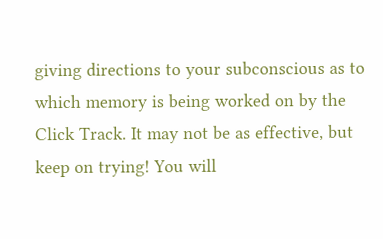giving directions to your subconscious as to which memory is being worked on by the Click Track. It may not be as effective, but keep on trying! You will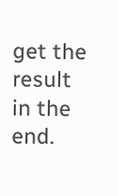get the result in the end.